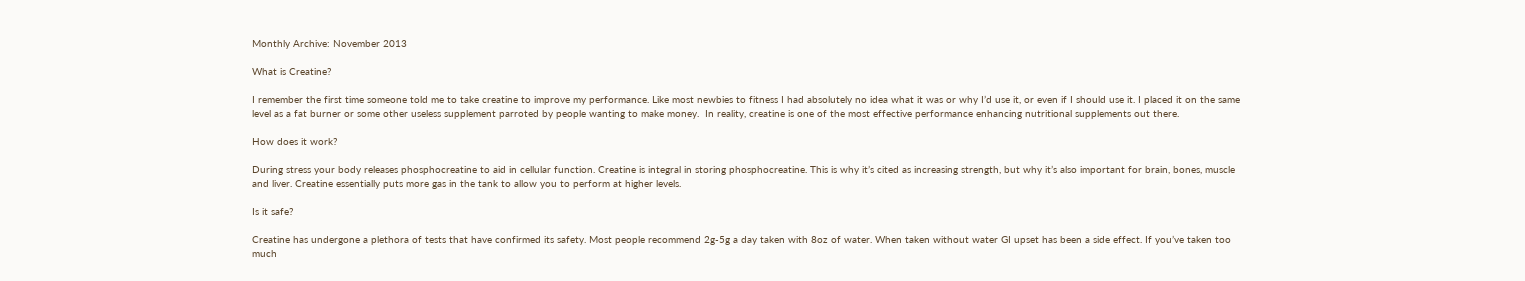Monthly Archive: November 2013

What is Creatine?

I remember the first time someone told me to take creatine to improve my performance. Like most newbies to fitness I had absolutely no idea what it was or why I’d use it, or even if I should use it. I placed it on the same level as a fat burner or some other useless supplement parroted by people wanting to make money.  In reality, creatine is one of the most effective performance enhancing nutritional supplements out there.

How does it work?

During stress your body releases phosphocreatine to aid in cellular function. Creatine is integral in storing phosphocreatine. This is why it’s cited as increasing strength, but why it’s also important for brain, bones, muscle and liver. Creatine essentially puts more gas in the tank to allow you to perform at higher levels.

Is it safe?

Creatine has undergone a plethora of tests that have confirmed its safety. Most people recommend 2g-5g a day taken with 8oz of water. When taken without water GI upset has been a side effect. If you’ve taken too much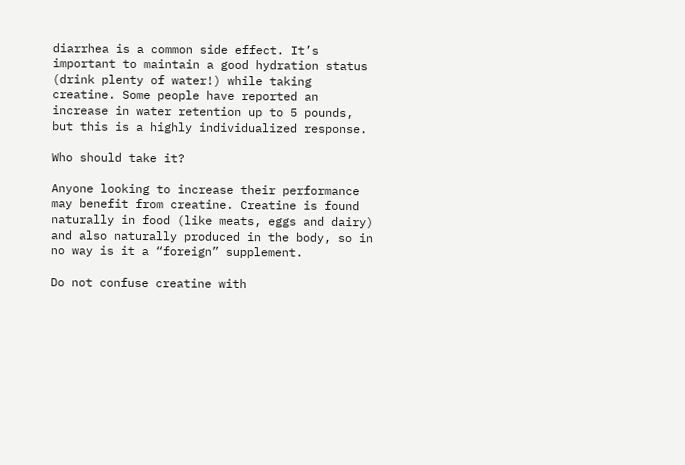diarrhea is a common side effect. It’s important to maintain a good hydration status (drink plenty of water!) while taking creatine. Some people have reported an increase in water retention up to 5 pounds, but this is a highly individualized response.

Who should take it?

Anyone looking to increase their performance may benefit from creatine. Creatine is found naturally in food (like meats, eggs and dairy) and also naturally produced in the body, so in no way is it a “foreign” supplement.

Do not confuse creatine with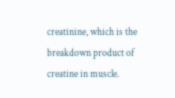creatinine, which is the breakdown product of creatine in muscle.